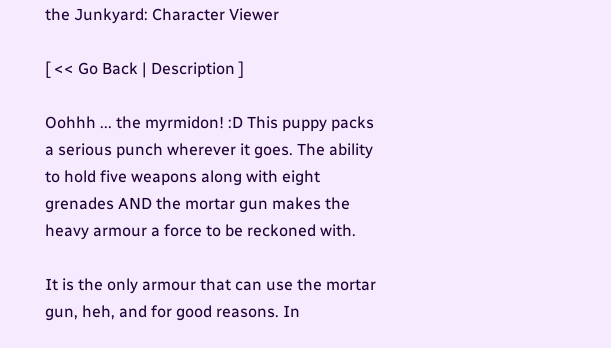the Junkyard: Character Viewer

[ << Go Back | Description ]

Oohhh ... the myrmidon! :D This puppy packs a serious punch wherever it goes. The ability to hold five weapons along with eight grenades AND the mortar gun makes the heavy armour a force to be reckoned with.

It is the only armour that can use the mortar gun, heh, and for good reasons. In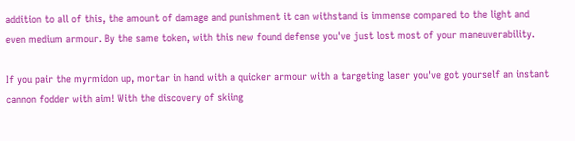addition to all of this, the amount of damage and punishment it can withstand is immense compared to the light and even medium armour. By the same token, with this new found defense you've just lost most of your maneuverability.

If you pair the myrmidon up, mortar in hand with a quicker armour with a targeting laser you've got yourself an instant cannon fodder with aim! With the discovery of skiing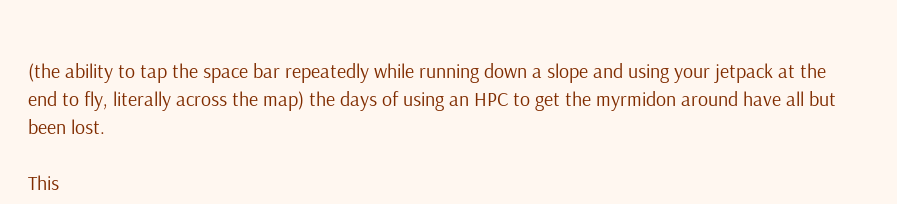(the ability to tap the space bar repeatedly while running down a slope and using your jetpack at the end to fly, literally across the map) the days of using an HPC to get the myrmidon around have all but been lost.

This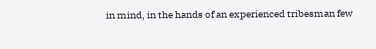in mind, in the hands of an experienced tribesman few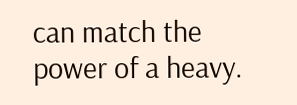can match the power of a heavy.